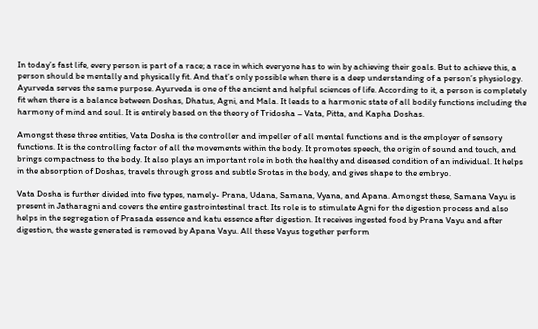In today’s fast life, every person is part of a race; a race in which everyone has to win by achieving their goals. But to achieve this, a person should be mentally and physically fit. And that’s only possible when there is a deep understanding of a person’s physiology. Ayurveda serves the same purpose. Ayurveda is one of the ancient and helpful sciences of life. According to it, a person is completely fit when there is a balance between Doshas, Dhatus, Agni, and Mala. It leads to a harmonic state of all bodily functions including the harmony of mind and soul. It is entirely based on the theory of Tridosha – Vata, Pitta, and Kapha Doshas.

Amongst these three entities, Vata Dosha is the controller and impeller of all mental functions and is the employer of sensory functions. It is the controlling factor of all the movements within the body. It promotes speech, the origin of sound and touch, and brings compactness to the body. It also plays an important role in both the healthy and diseased condition of an individual. It helps in the absorption of Doshas, travels through gross and subtle Srotas in the body, and gives shape to the embryo.

Vata Dosha is further divided into five types, namely- Prana, Udana, Samana, Vyana, and Apana. Amongst these, Samana Vayu is present in Jatharagni and covers the entire gastrointestinal tract. Its role is to stimulate Agni for the digestion process and also helps in the segregation of Prasada essence and katu essence after digestion. It receives ingested food by Prana Vayu and after digestion, the waste generated is removed by Apana Vayu. All these Vayus together perform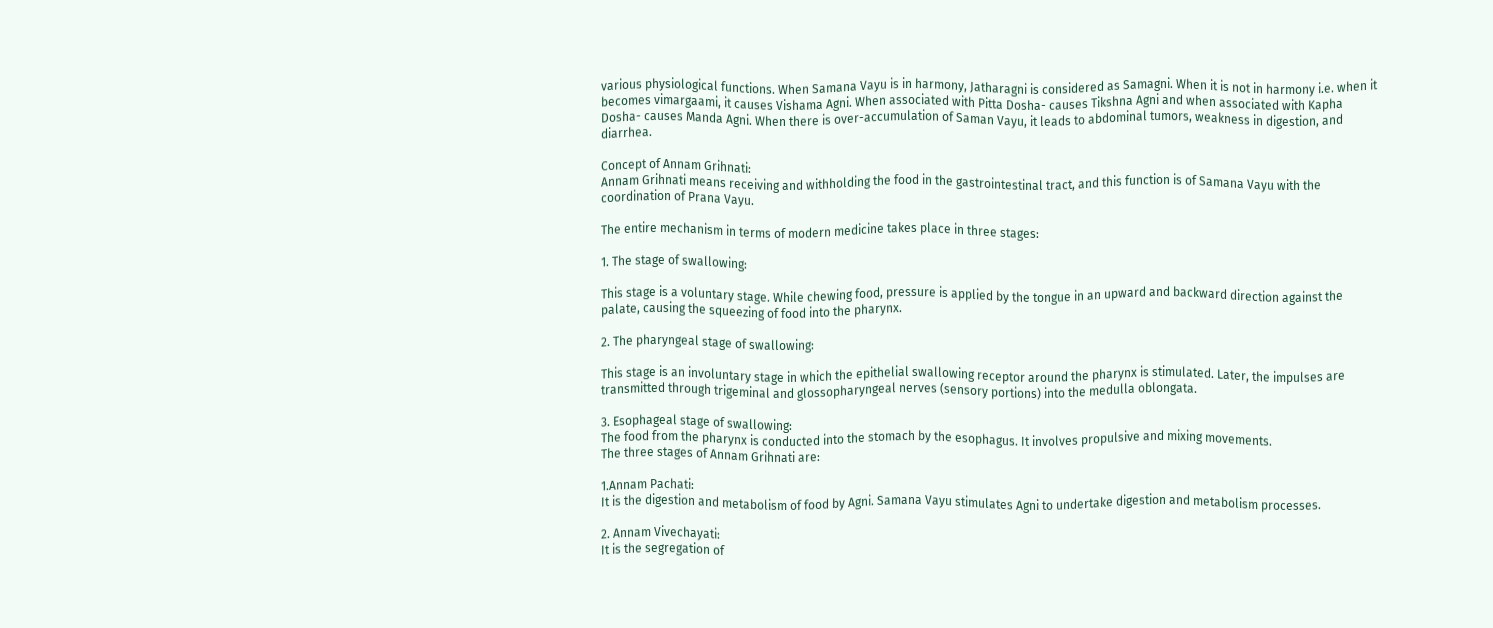various physiological functions. When Samana Vayu is in harmony, Jatharagni is considered as Samagni. When it is not in harmony i.e. when it becomes vimargaami, it causes Vishama Agni. When associated with Pitta Dosha- causes Tikshna Agni and when associated with Kapha Dosha- causes Manda Agni. When there is over-accumulation of Saman Vayu, it leads to abdominal tumors, weakness in digestion, and diarrhea.

Concept of Annam Grihnati:
Annam Grihnati means receiving and withholding the food in the gastrointestinal tract, and this function is of Samana Vayu with the coordination of Prana Vayu.

The entire mechanism in terms of modern medicine takes place in three stages:

1. The stage of swallowing:

This stage is a voluntary stage. While chewing food, pressure is applied by the tongue in an upward and backward direction against the palate, causing the squeezing of food into the pharynx.

2. The pharyngeal stage of swallowing:

This stage is an involuntary stage in which the epithelial swallowing receptor around the pharynx is stimulated. Later, the impulses are transmitted through trigeminal and glossopharyngeal nerves (sensory portions) into the medulla oblongata.

3. Esophageal stage of swallowing:
The food from the pharynx is conducted into the stomach by the esophagus. It involves propulsive and mixing movements.
The three stages of Annam Grihnati are:

1.Annam Pachati:
It is the digestion and metabolism of food by Agni. Samana Vayu stimulates Agni to undertake digestion and metabolism processes.

2. Annam Vivechayati:
It is the segregation of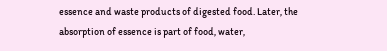essence and waste products of digested food. Later, the absorption of essence is part of food, water,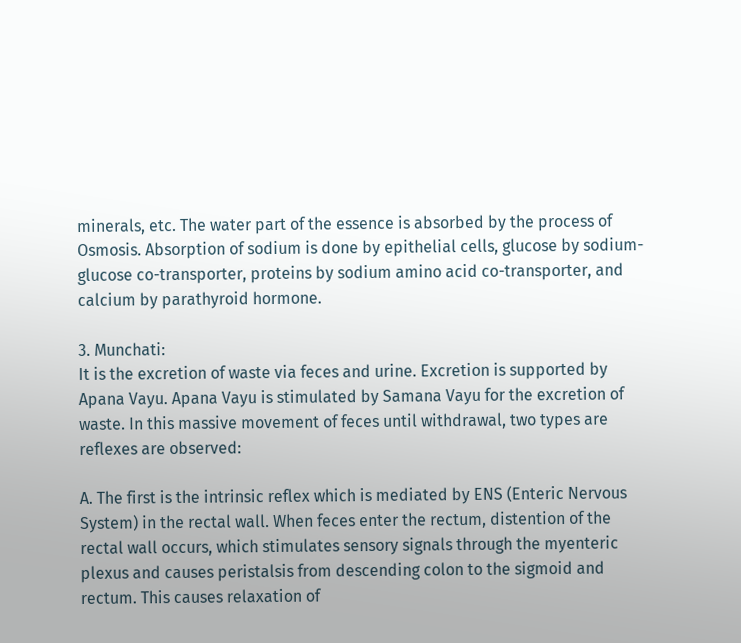minerals, etc. The water part of the essence is absorbed by the process of Osmosis. Absorption of sodium is done by epithelial cells, glucose by sodium-glucose co-transporter, proteins by sodium amino acid co-transporter, and calcium by parathyroid hormone.

3. Munchati:
It is the excretion of waste via feces and urine. Excretion is supported by Apana Vayu. Apana Vayu is stimulated by Samana Vayu for the excretion of waste. In this massive movement of feces until withdrawal, two types are reflexes are observed:

A. The first is the intrinsic reflex which is mediated by ENS (Enteric Nervous System) in the rectal wall. When feces enter the rectum, distention of the rectal wall occurs, which stimulates sensory signals through the myenteric plexus and causes peristalsis from descending colon to the sigmoid and rectum. This causes relaxation of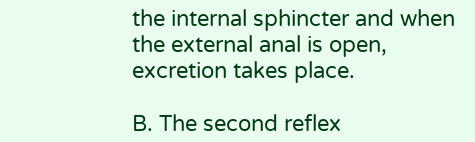the internal sphincter and when the external anal is open, excretion takes place.

B. The second reflex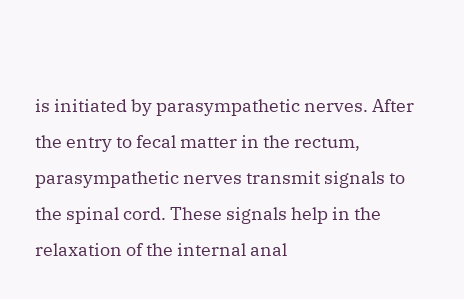is initiated by parasympathetic nerves. After the entry to fecal matter in the rectum, parasympathetic nerves transmit signals to the spinal cord. These signals help in the relaxation of the internal anal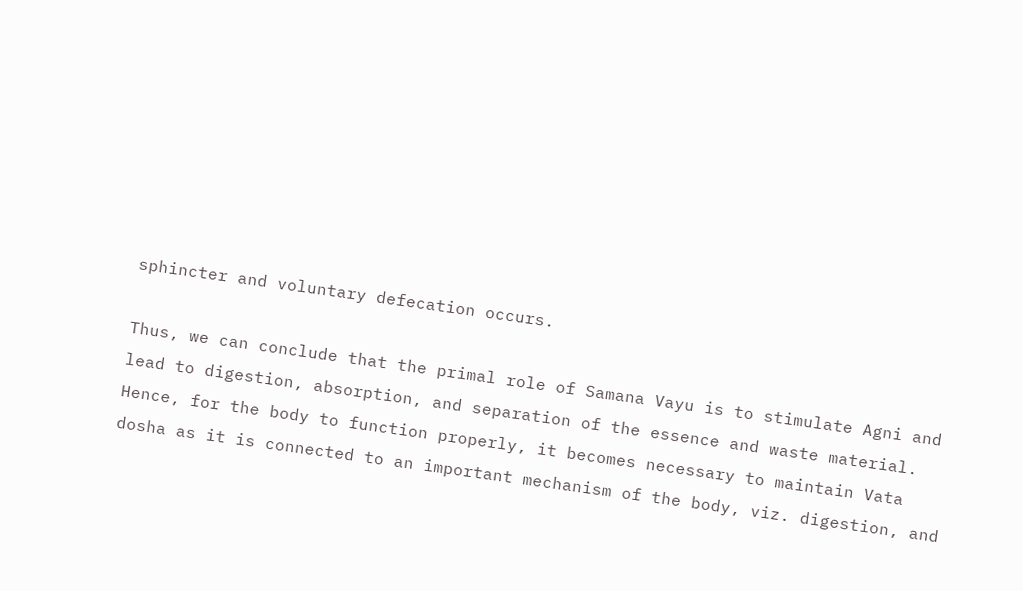sphincter and voluntary defecation occurs.

Thus, we can conclude that the primal role of Samana Vayu is to stimulate Agni and lead to digestion, absorption, and separation of the essence and waste material. Hence, for the body to function properly, it becomes necessary to maintain Vata dosha as it is connected to an important mechanism of the body, viz. digestion, and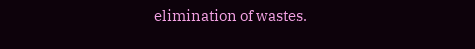elimination of wastes.